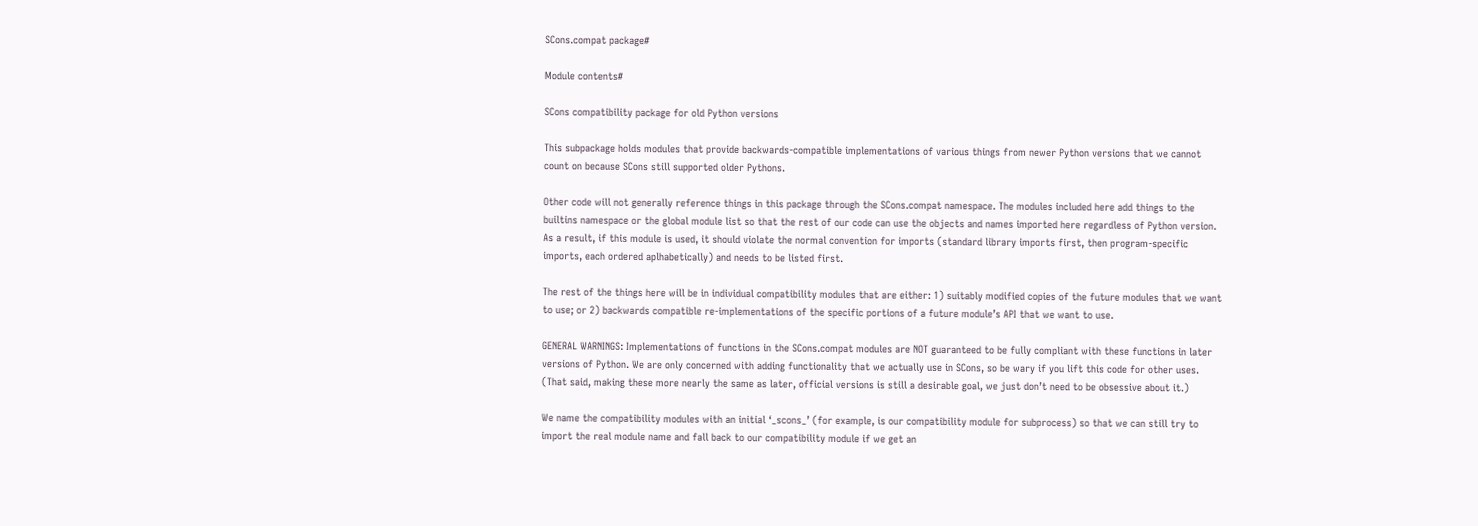SCons.compat package#

Module contents#

SCons compatibility package for old Python versions

This subpackage holds modules that provide backwards-compatible implementations of various things from newer Python versions that we cannot count on because SCons still supported older Pythons.

Other code will not generally reference things in this package through the SCons.compat namespace. The modules included here add things to the builtins namespace or the global module list so that the rest of our code can use the objects and names imported here regardless of Python version. As a result, if this module is used, it should violate the normal convention for imports (standard library imports first, then program-specific imports, each ordered aplhabetically) and needs to be listed first.

The rest of the things here will be in individual compatibility modules that are either: 1) suitably modified copies of the future modules that we want to use; or 2) backwards compatible re-implementations of the specific portions of a future module’s API that we want to use.

GENERAL WARNINGS: Implementations of functions in the SCons.compat modules are NOT guaranteed to be fully compliant with these functions in later versions of Python. We are only concerned with adding functionality that we actually use in SCons, so be wary if you lift this code for other uses. (That said, making these more nearly the same as later, official versions is still a desirable goal, we just don’t need to be obsessive about it.)

We name the compatibility modules with an initial ‘_scons_’ (for example, is our compatibility module for subprocess) so that we can still try to import the real module name and fall back to our compatibility module if we get an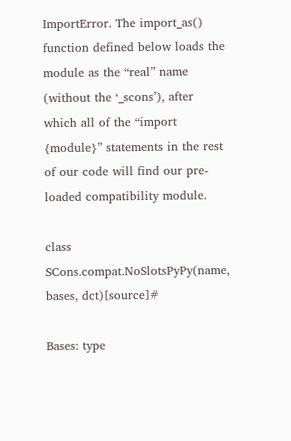ImportError. The import_as() function defined below loads the module as the “real” name (without the ‘_scons’), after which all of the “import {module}” statements in the rest of our code will find our pre-loaded compatibility module.

class SCons.compat.NoSlotsPyPy(name, bases, dct)[source]#

Bases: type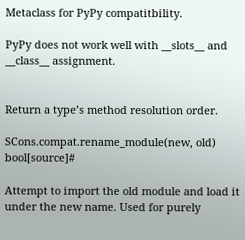Metaclass for PyPy compatitbility.

PyPy does not work well with __slots__ and __class__ assignment.


Return a type’s method resolution order.

SCons.compat.rename_module(new, old) bool[source]#

Attempt to import the old module and load it under the new name. Used for purely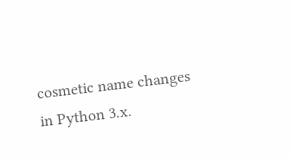cosmetic name changes in Python 3.x.